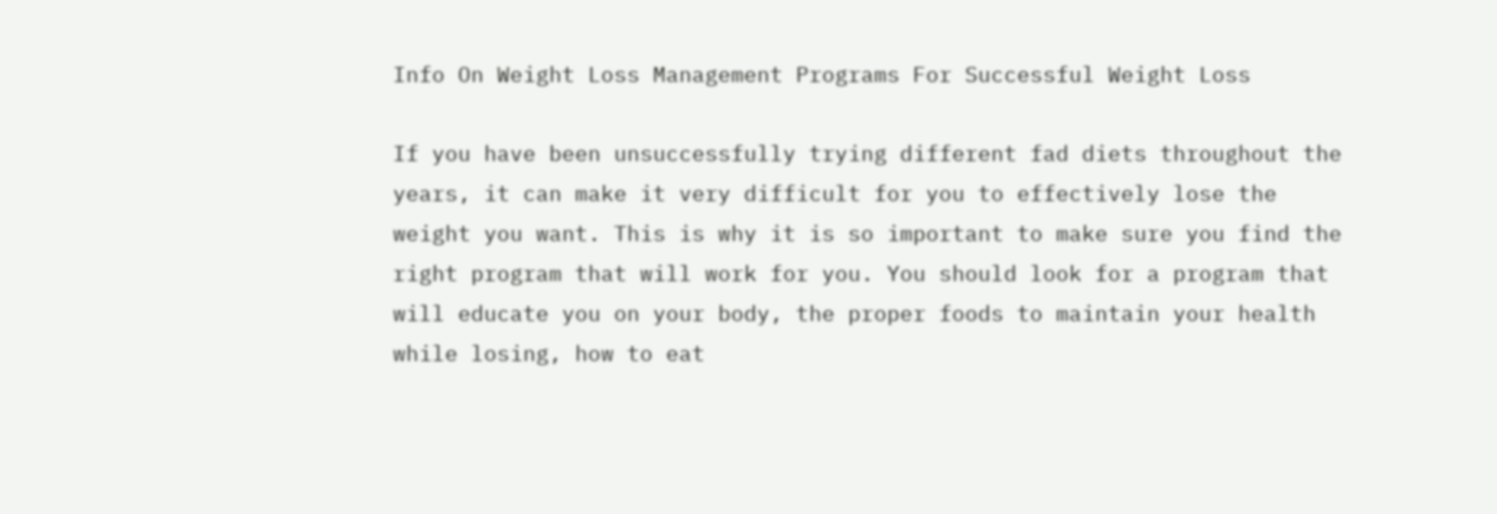Info On Weight Loss Management Programs For Successful Weight Loss

If you have been unsuccessfully trying different fad diets throughout the years, it can make it very difficult for you to effectively lose the weight you want. This is why it is so important to make sure you find the right program that will work for you. You should look for a program that will educate you on your body, the proper foods to maintain your health while losing, how to eat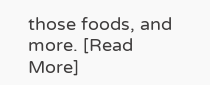those foods, and more. [Read More]